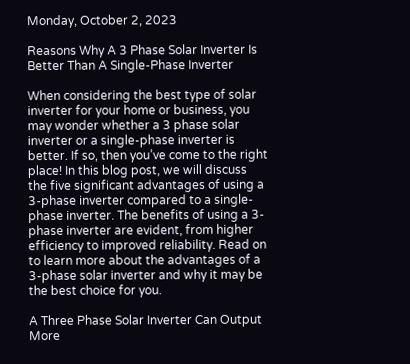Monday, October 2, 2023

Reasons Why A 3 Phase Solar Inverter Is Better Than A Single-Phase Inverter

When considering the best type of solar inverter for your home or business, you may wonder whether a 3 phase solar inverter or a single-phase inverter is better. If so, then you’ve come to the right place! In this blog post, we will discuss the five significant advantages of using a 3-phase inverter compared to a single-phase inverter. The benefits of using a 3-phase inverter are evident, from higher efficiency to improved reliability. Read on to learn more about the advantages of a 3-phase solar inverter and why it may be the best choice for you.

A Three Phase Solar Inverter Can Output More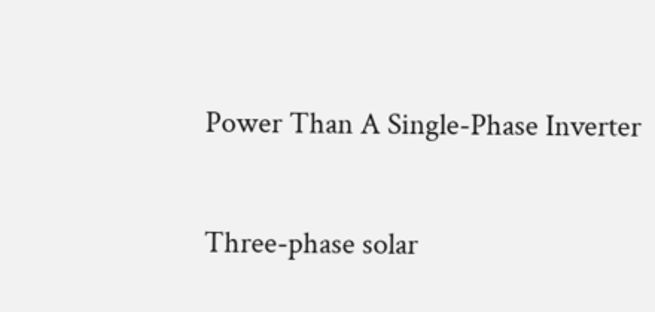Power Than A Single-Phase Inverter

Three-phase solar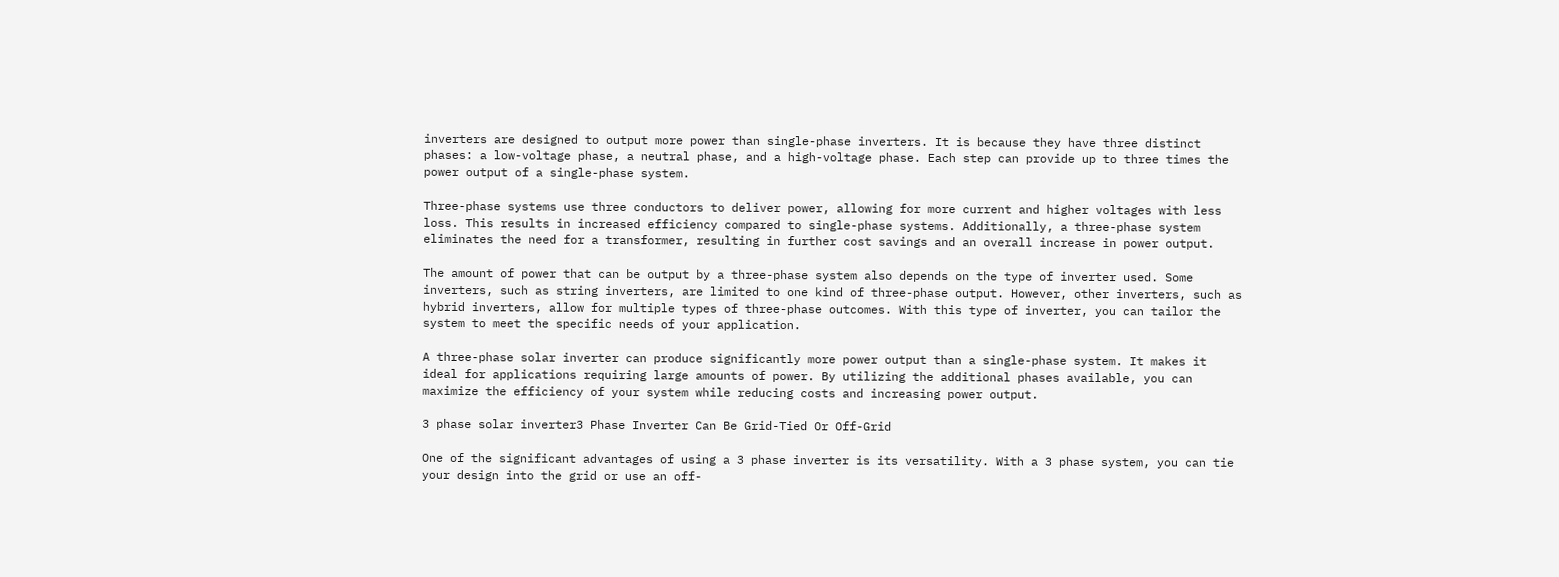inverters are designed to output more power than single-phase inverters. It is because they have three distinct phases: a low-voltage phase, a neutral phase, and a high-voltage phase. Each step can provide up to three times the power output of a single-phase system.

Three-phase systems use three conductors to deliver power, allowing for more current and higher voltages with less loss. This results in increased efficiency compared to single-phase systems. Additionally, a three-phase system eliminates the need for a transformer, resulting in further cost savings and an overall increase in power output.

The amount of power that can be output by a three-phase system also depends on the type of inverter used. Some inverters, such as string inverters, are limited to one kind of three-phase output. However, other inverters, such as hybrid inverters, allow for multiple types of three-phase outcomes. With this type of inverter, you can tailor the system to meet the specific needs of your application.

A three-phase solar inverter can produce significantly more power output than a single-phase system. It makes it ideal for applications requiring large amounts of power. By utilizing the additional phases available, you can maximize the efficiency of your system while reducing costs and increasing power output.

3 phase solar inverter3 Phase Inverter Can Be Grid-Tied Or Off-Grid

One of the significant advantages of using a 3 phase inverter is its versatility. With a 3 phase system, you can tie your design into the grid or use an off-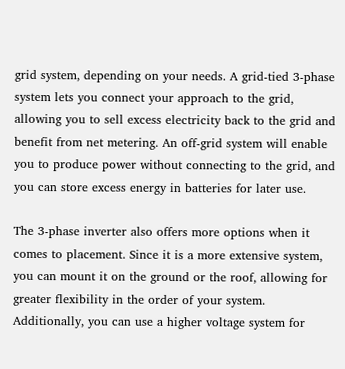grid system, depending on your needs. A grid-tied 3-phase system lets you connect your approach to the grid, allowing you to sell excess electricity back to the grid and benefit from net metering. An off-grid system will enable you to produce power without connecting to the grid, and you can store excess energy in batteries for later use.

The 3-phase inverter also offers more options when it comes to placement. Since it is a more extensive system, you can mount it on the ground or the roof, allowing for greater flexibility in the order of your system. Additionally, you can use a higher voltage system for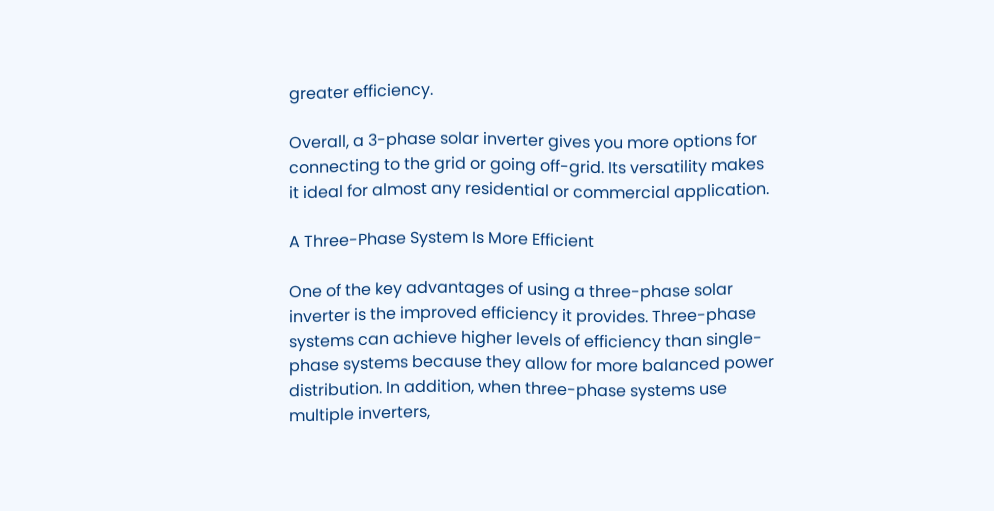greater efficiency.

Overall, a 3-phase solar inverter gives you more options for connecting to the grid or going off-grid. Its versatility makes it ideal for almost any residential or commercial application.

A Three-Phase System Is More Efficient

One of the key advantages of using a three-phase solar inverter is the improved efficiency it provides. Three-phase systems can achieve higher levels of efficiency than single-phase systems because they allow for more balanced power distribution. In addition, when three-phase systems use multiple inverters,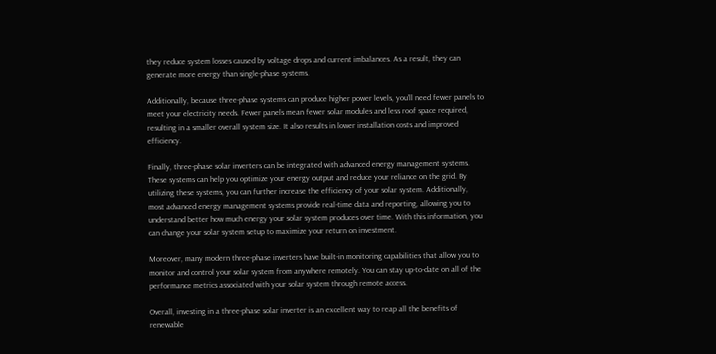they reduce system losses caused by voltage drops and current imbalances. As a result, they can generate more energy than single-phase systems.

Additionally, because three-phase systems can produce higher power levels, you’ll need fewer panels to meet your electricity needs. Fewer panels mean fewer solar modules and less roof space required, resulting in a smaller overall system size. It also results in lower installation costs and improved efficiency.

Finally, three-phase solar inverters can be integrated with advanced energy management systems. These systems can help you optimize your energy output and reduce your reliance on the grid. By utilizing these systems, you can further increase the efficiency of your solar system. Additionally, most advanced energy management systems provide real-time data and reporting, allowing you to understand better how much energy your solar system produces over time. With this information, you can change your solar system setup to maximize your return on investment.

Moreover, many modern three-phase inverters have built-in monitoring capabilities that allow you to monitor and control your solar system from anywhere remotely. You can stay up-to-date on all of the performance metrics associated with your solar system through remote access.

Overall, investing in a three-phase solar inverter is an excellent way to reap all the benefits of renewable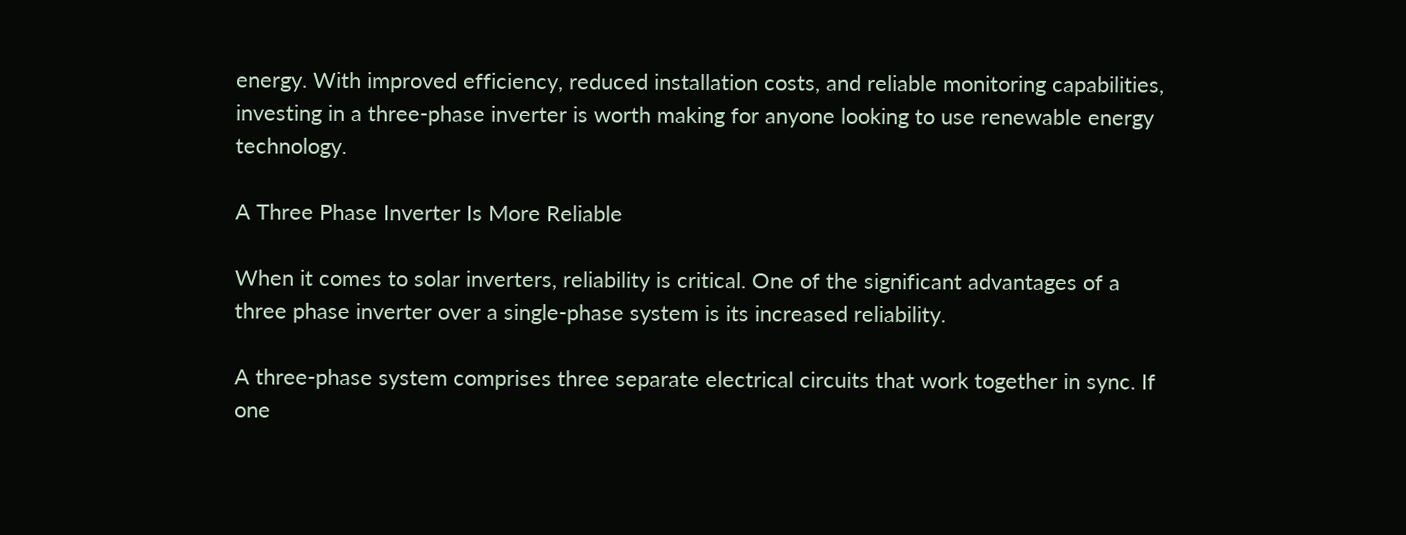energy. With improved efficiency, reduced installation costs, and reliable monitoring capabilities, investing in a three-phase inverter is worth making for anyone looking to use renewable energy technology.

A Three Phase Inverter Is More Reliable

When it comes to solar inverters, reliability is critical. One of the significant advantages of a three phase inverter over a single-phase system is its increased reliability.

A three-phase system comprises three separate electrical circuits that work together in sync. If one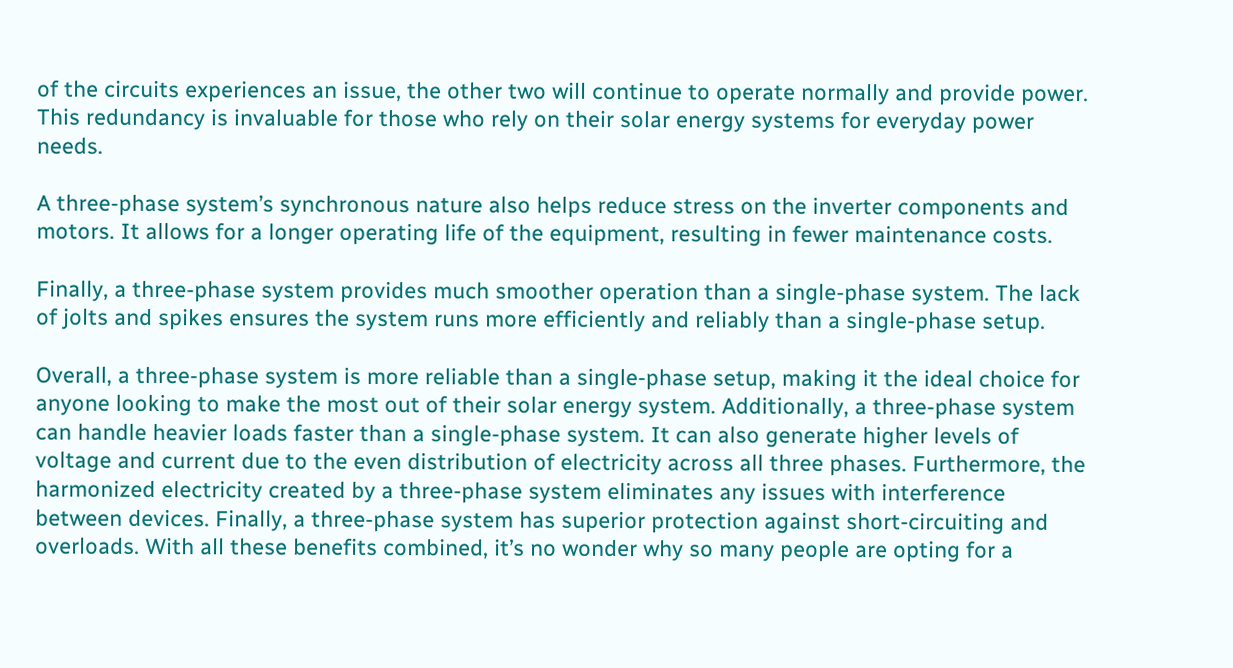of the circuits experiences an issue, the other two will continue to operate normally and provide power. This redundancy is invaluable for those who rely on their solar energy systems for everyday power needs.

A three-phase system’s synchronous nature also helps reduce stress on the inverter components and motors. It allows for a longer operating life of the equipment, resulting in fewer maintenance costs.

Finally, a three-phase system provides much smoother operation than a single-phase system. The lack of jolts and spikes ensures the system runs more efficiently and reliably than a single-phase setup.

Overall, a three-phase system is more reliable than a single-phase setup, making it the ideal choice for anyone looking to make the most out of their solar energy system. Additionally, a three-phase system can handle heavier loads faster than a single-phase system. It can also generate higher levels of voltage and current due to the even distribution of electricity across all three phases. Furthermore, the harmonized electricity created by a three-phase system eliminates any issues with interference between devices. Finally, a three-phase system has superior protection against short-circuiting and overloads. With all these benefits combined, it’s no wonder why so many people are opting for a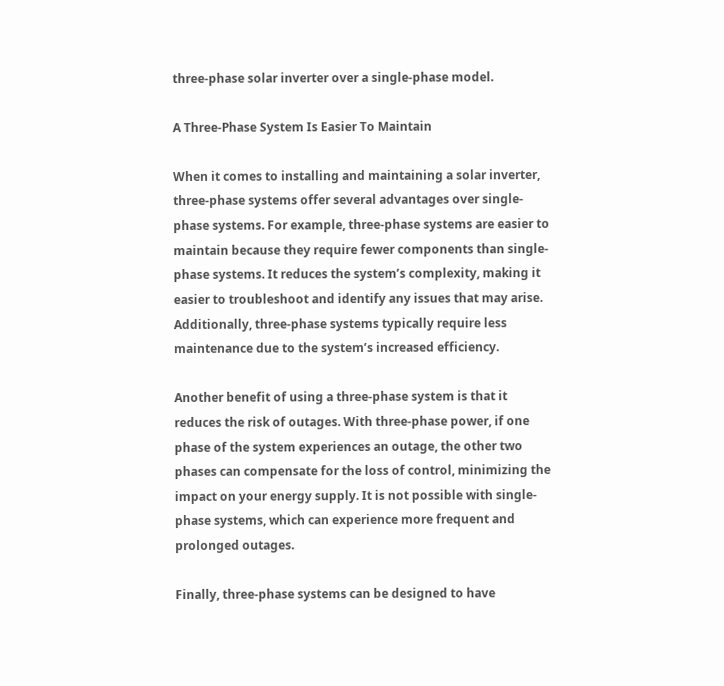three-phase solar inverter over a single-phase model.

A Three-Phase System Is Easier To Maintain

When it comes to installing and maintaining a solar inverter, three-phase systems offer several advantages over single-phase systems. For example, three-phase systems are easier to maintain because they require fewer components than single-phase systems. It reduces the system’s complexity, making it easier to troubleshoot and identify any issues that may arise. Additionally, three-phase systems typically require less maintenance due to the system’s increased efficiency.

Another benefit of using a three-phase system is that it reduces the risk of outages. With three-phase power, if one phase of the system experiences an outage, the other two phases can compensate for the loss of control, minimizing the impact on your energy supply. It is not possible with single-phase systems, which can experience more frequent and prolonged outages.

Finally, three-phase systems can be designed to have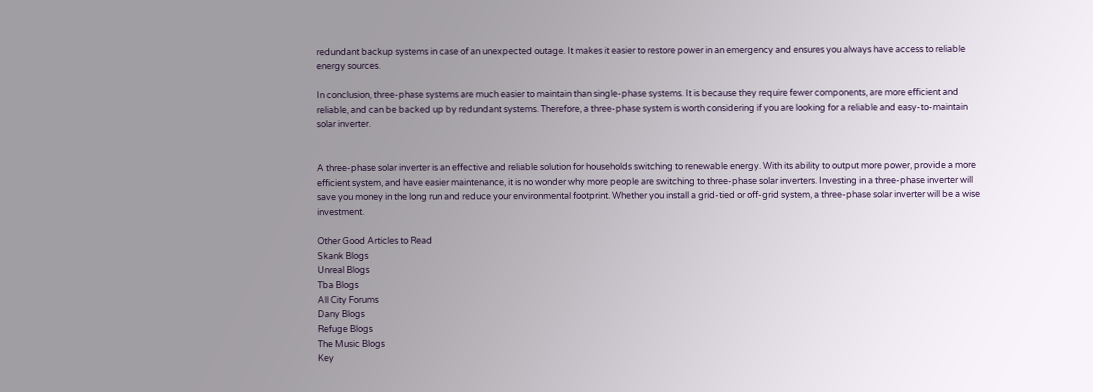redundant backup systems in case of an unexpected outage. It makes it easier to restore power in an emergency and ensures you always have access to reliable energy sources.

In conclusion, three-phase systems are much easier to maintain than single-phase systems. It is because they require fewer components, are more efficient and reliable, and can be backed up by redundant systems. Therefore, a three-phase system is worth considering if you are looking for a reliable and easy-to-maintain solar inverter.


A three-phase solar inverter is an effective and reliable solution for households switching to renewable energy. With its ability to output more power, provide a more efficient system, and have easier maintenance, it is no wonder why more people are switching to three-phase solar inverters. Investing in a three-phase inverter will save you money in the long run and reduce your environmental footprint. Whether you install a grid-tied or off-grid system, a three-phase solar inverter will be a wise investment.

Other Good Articles to Read
Skank Blogs
Unreal Blogs
Tba Blogs
All City Forums
Dany Blogs
Refuge Blogs
The Music Blogs
Key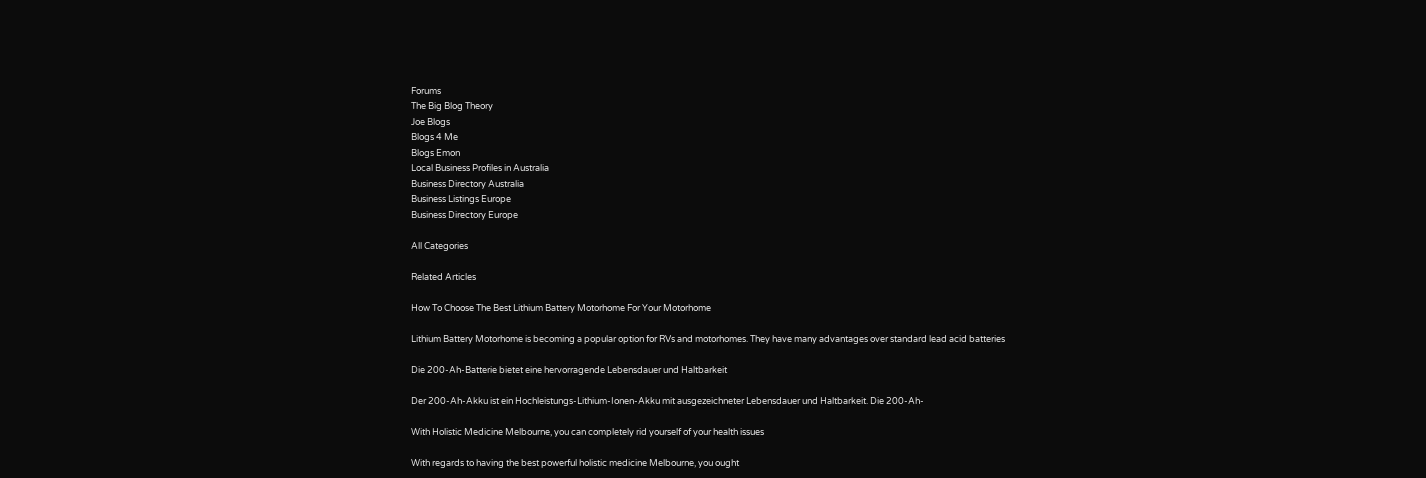Forums
The Big Blog Theory
Joe Blogs
Blogs 4 Me
Blogs Emon
Local Business Profiles in Australia
Business Directory Australia
Business Listings Europe
Business Directory Europe

All Categories

Related Articles

How To Choose The Best Lithium Battery Motorhome For Your Motorhome

Lithium Battery Motorhome is becoming a popular option for RVs and motorhomes. They have many advantages over standard lead acid batteries

Die 200-Ah-Batterie bietet eine hervorragende Lebensdauer und Haltbarkeit

Der 200-Ah-Akku ist ein Hochleistungs-Lithium-Ionen-Akku mit ausgezeichneter Lebensdauer und Haltbarkeit. Die 200-Ah-

With Holistic Medicine Melbourne, you can completely rid yourself of your health issues

With regards to having the best powerful holistic medicine Melbourne, you ought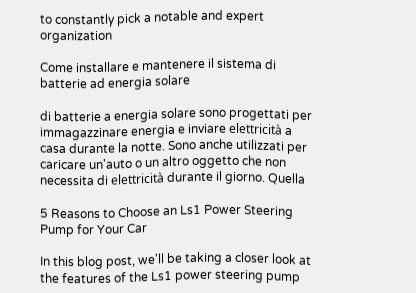to constantly pick a notable and expert organization

Come installare e mantenere il sistema di batterie ad energia solare

di batterie a energia solare sono progettati per immagazzinare energia e inviare elettricità a casa durante la notte. Sono anche utilizzati per caricare un'auto o un altro oggetto che non necessita di elettricità durante il giorno. Quella

5 Reasons to Choose an Ls1 Power Steering Pump for Your Car

In this blog post, we'll be taking a closer look at the features of the Ls1 power steering pump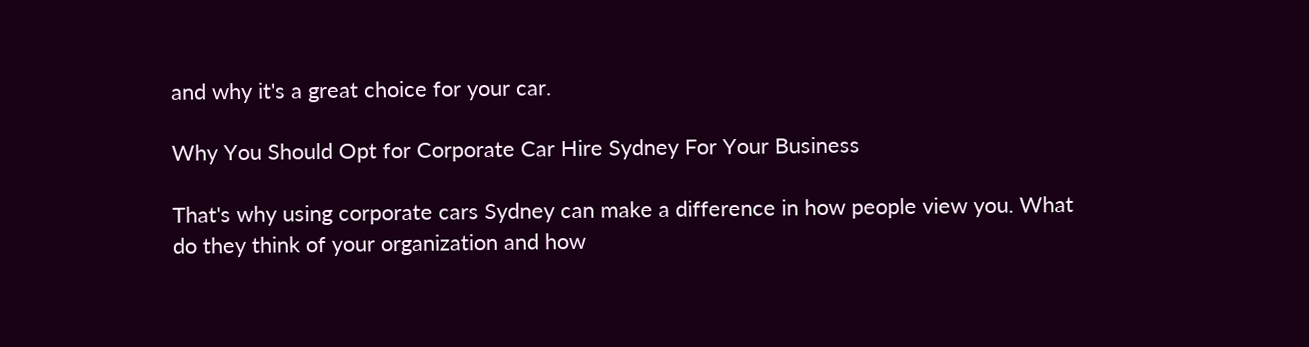and why it's a great choice for your car.

Why You Should Opt for Corporate Car Hire Sydney For Your Business

That's why using corporate cars Sydney can make a difference in how people view you. What do they think of your organization and how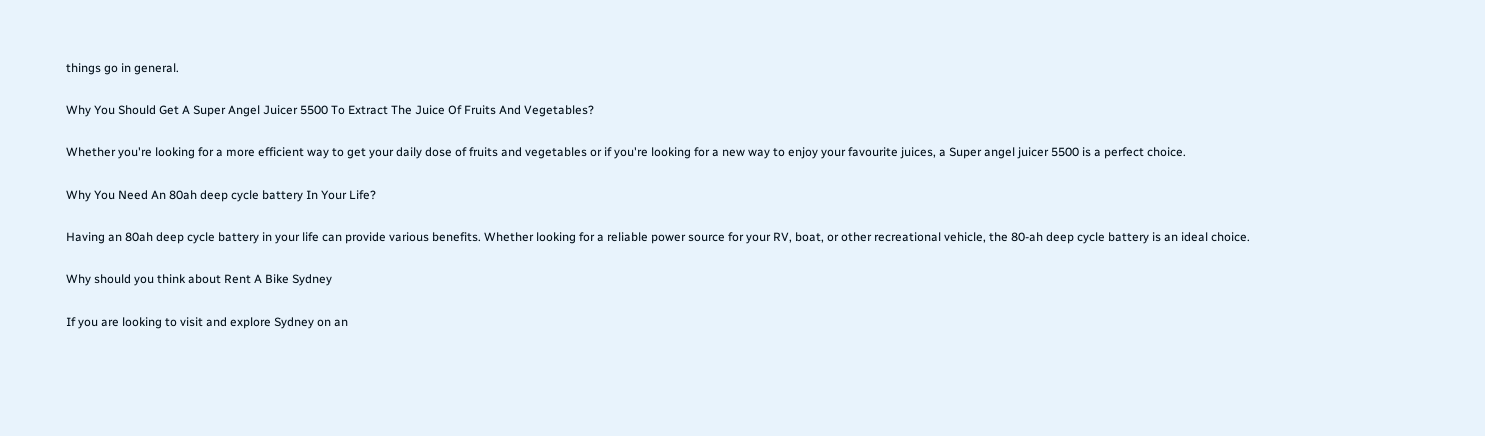things go in general.

Why You Should Get A Super Angel Juicer 5500 To Extract The Juice Of Fruits And Vegetables?

Whether you're looking for a more efficient way to get your daily dose of fruits and vegetables or if you're looking for a new way to enjoy your favourite juices, a Super angel juicer 5500 is a perfect choice.

Why You Need An 80ah deep cycle battery In Your Life?

Having an 80ah deep cycle battery in your life can provide various benefits. Whether looking for a reliable power source for your RV, boat, or other recreational vehicle, the 80-ah deep cycle battery is an ideal choice.

Why should you think about Rent A Bike Sydney

If you are looking to visit and explore Sydney on an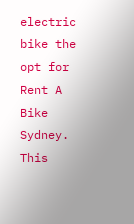electric bike the opt for Rent A Bike Sydney. This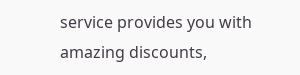service provides you with amazing discounts,